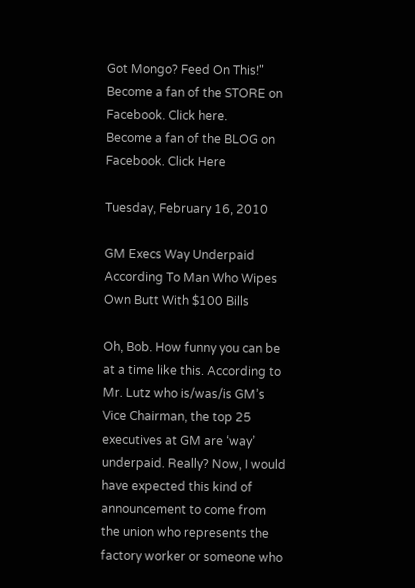Got Mongo? Feed On This!"
Become a fan of the STORE on Facebook. Click here.
Become a fan of the BLOG on Facebook. Click Here

Tuesday, February 16, 2010

GM Execs Way Underpaid According To Man Who Wipes Own Butt With $100 Bills

Oh, Bob. How funny you can be at a time like this. According to Mr. Lutz who is/was/is GM’s Vice Chairman, the top 25 executives at GM are ‘way’ underpaid. Really? Now, I would have expected this kind of announcement to come from the union who represents the factory worker or someone who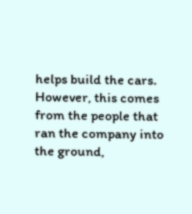helps build the cars. However, this comes from the people that ran the company into the ground,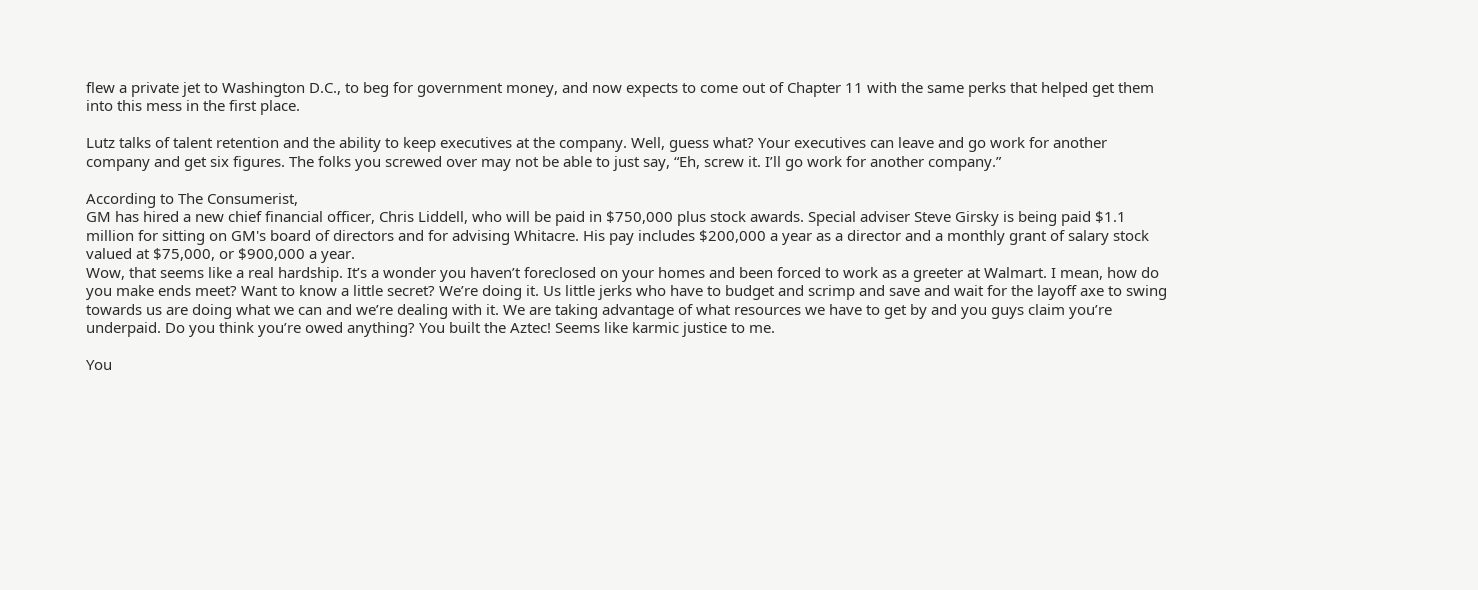flew a private jet to Washington D.C., to beg for government money, and now expects to come out of Chapter 11 with the same perks that helped get them into this mess in the first place.

Lutz talks of talent retention and the ability to keep executives at the company. Well, guess what? Your executives can leave and go work for another company and get six figures. The folks you screwed over may not be able to just say, “Eh, screw it. I’ll go work for another company.”

According to The Consumerist,
GM has hired a new chief financial officer, Chris Liddell, who will be paid in $750,000 plus stock awards. Special adviser Steve Girsky is being paid $1.1 million for sitting on GM's board of directors and for advising Whitacre. His pay includes $200,000 a year as a director and a monthly grant of salary stock valued at $75,000, or $900,000 a year.
Wow, that seems like a real hardship. It’s a wonder you haven’t foreclosed on your homes and been forced to work as a greeter at Walmart. I mean, how do you make ends meet? Want to know a little secret? We’re doing it. Us little jerks who have to budget and scrimp and save and wait for the layoff axe to swing towards us are doing what we can and we’re dealing with it. We are taking advantage of what resources we have to get by and you guys claim you’re underpaid. Do you think you’re owed anything? You built the Aztec! Seems like karmic justice to me.

You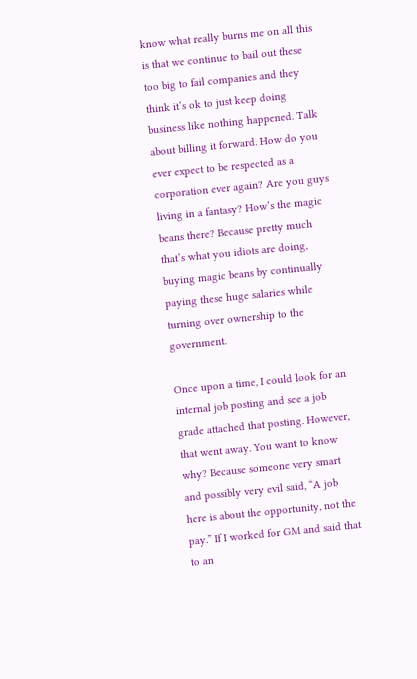know what really burns me on all this is that we continue to bail out these too big to fail companies and they think it’s ok to just keep doing business like nothing happened. Talk about billing it forward. How do you ever expect to be respected as a corporation ever again? Are you guys living in a fantasy? How’s the magic beans there? Because pretty much that’s what you idiots are doing, buying magic beans by continually paying these huge salaries while turning over ownership to the government.

Once upon a time, I could look for an internal job posting and see a job grade attached that posting. However, that went away. You want to know why? Because someone very smart and possibly very evil said, “A job here is about the opportunity, not the pay.” If I worked for GM and said that to an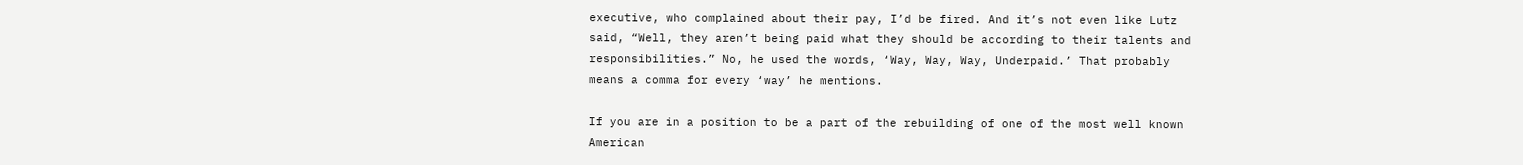executive, who complained about their pay, I’d be fired. And it’s not even like Lutz said, “Well, they aren’t being paid what they should be according to their talents and responsibilities.” No, he used the words, ‘Way, Way, Way, Underpaid.’ That probably means a comma for every ‘way’ he mentions.

If you are in a position to be a part of the rebuilding of one of the most well known American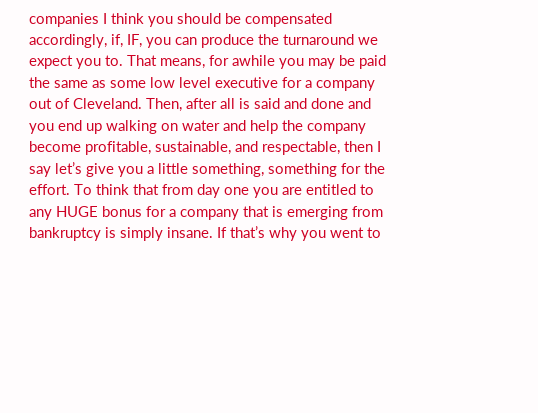companies I think you should be compensated accordingly, if, IF, you can produce the turnaround we expect you to. That means, for awhile you may be paid the same as some low level executive for a company out of Cleveland. Then, after all is said and done and you end up walking on water and help the company become profitable, sustainable, and respectable, then I say let’s give you a little something, something for the effort. To think that from day one you are entitled to any HUGE bonus for a company that is emerging from bankruptcy is simply insane. If that’s why you went to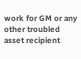work for GM or any other troubled asset recipient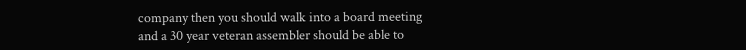company then you should walk into a board meeting and a 30 year veteran assembler should be able to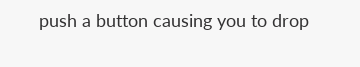push a button causing you to drop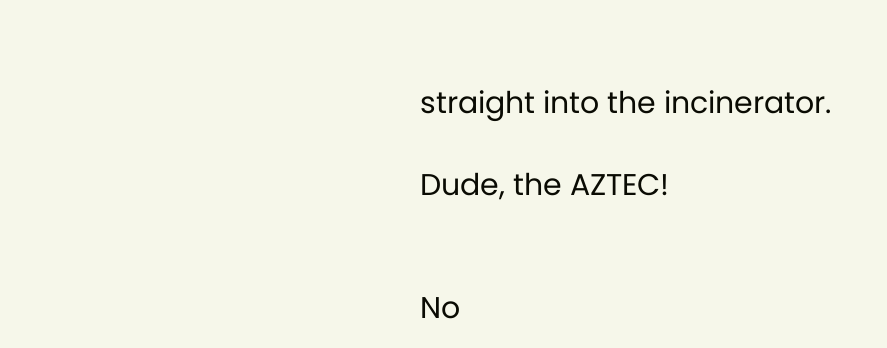straight into the incinerator.

Dude, the AZTEC!


No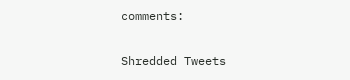comments:

Shredded Tweets